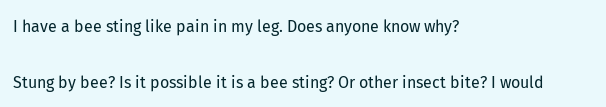I have a bee sting like pain in my leg. Does anyone know why?

Stung by bee? Is it possible it is a bee sting? Or other insect bite? I would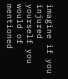imagine if you injured yourself you would of mentioned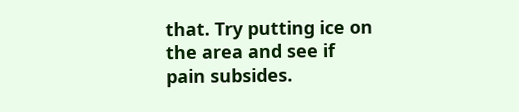that. Try putting ice on the area and see if pain subsides.